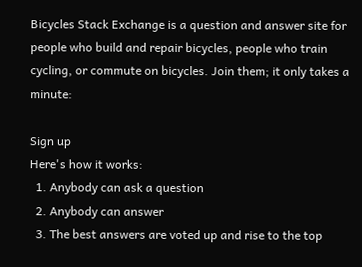Bicycles Stack Exchange is a question and answer site for people who build and repair bicycles, people who train cycling, or commute on bicycles. Join them; it only takes a minute:

Sign up
Here's how it works:
  1. Anybody can ask a question
  2. Anybody can answer
  3. The best answers are voted up and rise to the top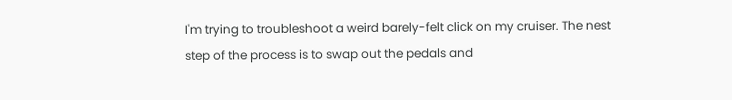I'm trying to troubleshoot a weird barely-felt click on my cruiser. The nest step of the process is to swap out the pedals and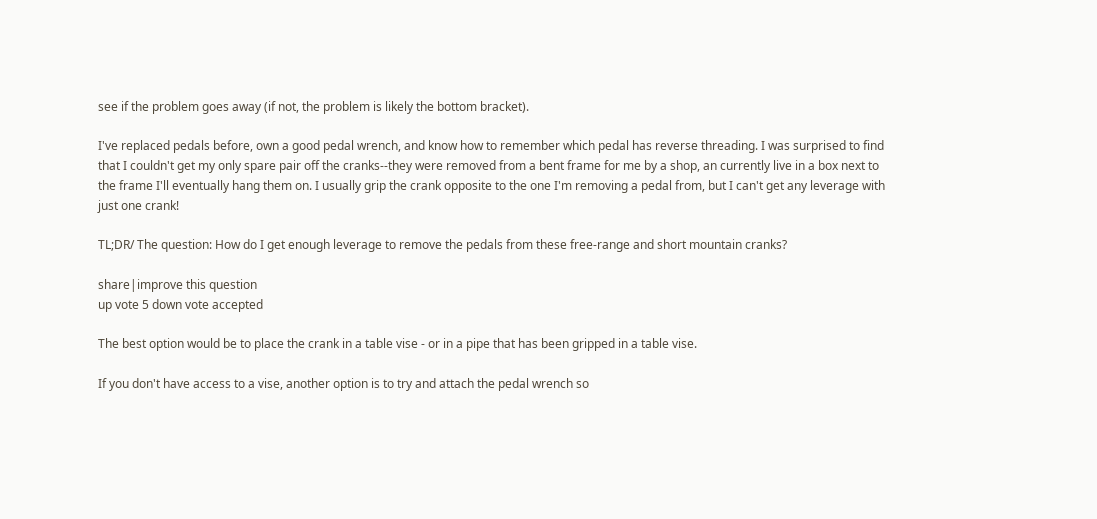see if the problem goes away (if not, the problem is likely the bottom bracket).

I've replaced pedals before, own a good pedal wrench, and know how to remember which pedal has reverse threading. I was surprised to find that I couldn't get my only spare pair off the cranks--they were removed from a bent frame for me by a shop, an currently live in a box next to the frame I'll eventually hang them on. I usually grip the crank opposite to the one I'm removing a pedal from, but I can't get any leverage with just one crank!

TL;DR/ The question: How do I get enough leverage to remove the pedals from these free-range and short mountain cranks?

share|improve this question
up vote 5 down vote accepted

The best option would be to place the crank in a table vise - or in a pipe that has been gripped in a table vise.

If you don't have access to a vise, another option is to try and attach the pedal wrench so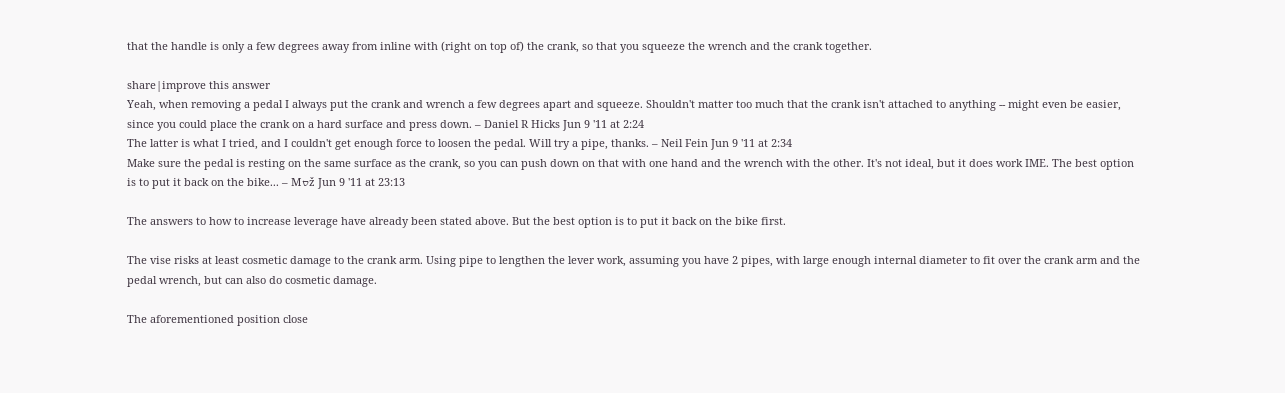that the handle is only a few degrees away from inline with (right on top of) the crank, so that you squeeze the wrench and the crank together.

share|improve this answer
Yeah, when removing a pedal I always put the crank and wrench a few degrees apart and squeeze. Shouldn't matter too much that the crank isn't attached to anything -- might even be easier, since you could place the crank on a hard surface and press down. – Daniel R Hicks Jun 9 '11 at 2:24
The latter is what I tried, and I couldn't get enough force to loosen the pedal. Will try a pipe, thanks. – Neil Fein Jun 9 '11 at 2:34
Make sure the pedal is resting on the same surface as the crank, so you can push down on that with one hand and the wrench with the other. It's not ideal, but it does work IME. The best option is to put it back on the bike... – Мסž Jun 9 '11 at 23:13

The answers to how to increase leverage have already been stated above. But the best option is to put it back on the bike first.

The vise risks at least cosmetic damage to the crank arm. Using pipe to lengthen the lever work, assuming you have 2 pipes, with large enough internal diameter to fit over the crank arm and the pedal wrench, but can also do cosmetic damage.

The aforementioned position close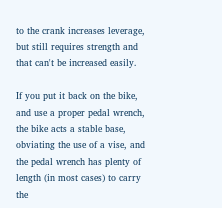to the crank increases leverage, but still requires strength and that can't be increased easily.

If you put it back on the bike, and use a proper pedal wrench, the bike acts a stable base, obviating the use of a vise, and the pedal wrench has plenty of length (in most cases) to carry the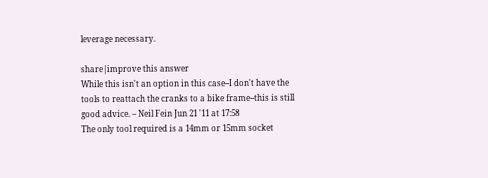leverage necessary.

share|improve this answer
While this isn't an option in this case--I don't have the tools to reattach the cranks to a bike frame--this is still good advice. – Neil Fein Jun 21 '11 at 17:58
The only tool required is a 14mm or 15mm socket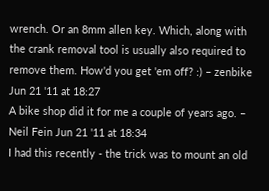wrench. Or an 8mm allen key. Which, along with the crank removal tool is usually also required to remove them. How'd you get 'em off? :) – zenbike Jun 21 '11 at 18:27
A bike shop did it for me a couple of years ago. – Neil Fein Jun 21 '11 at 18:34
I had this recently - the trick was to mount an old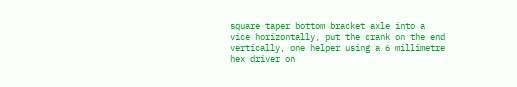square taper bottom bracket axle into a vice horizontally, put the crank on the end vertically, one helper using a 6 millimetre hex driver on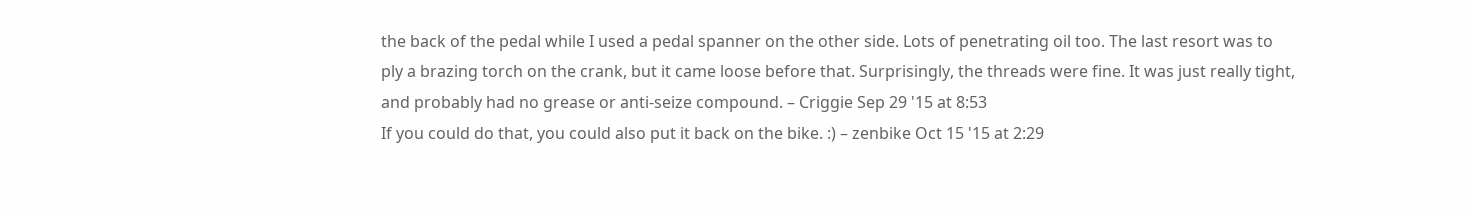the back of the pedal while I used a pedal spanner on the other side. Lots of penetrating oil too. The last resort was to ply a brazing torch on the crank, but it came loose before that. Surprisingly, the threads were fine. It was just really tight, and probably had no grease or anti-seize compound. – Criggie Sep 29 '15 at 8:53
If you could do that, you could also put it back on the bike. :) – zenbike Oct 15 '15 at 2:29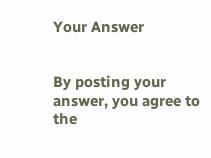Your Answer


By posting your answer, you agree to the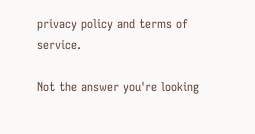privacy policy and terms of service.

Not the answer you're looking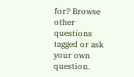for? Browse other questions tagged or ask your own question.